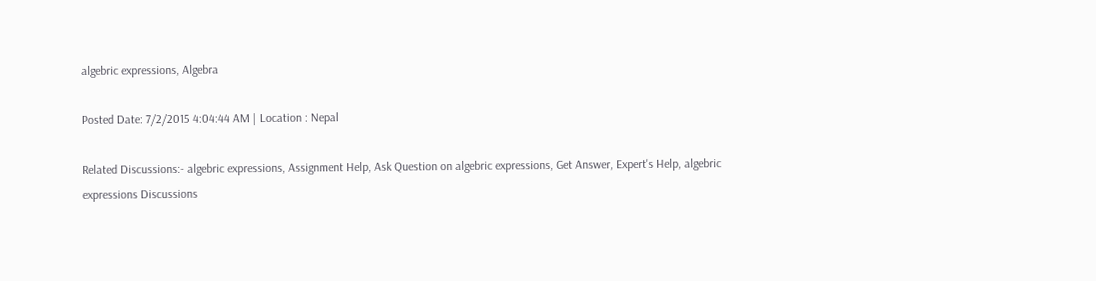algebric expressions, Algebra

Posted Date: 7/2/2015 4:04:44 AM | Location : Nepal

Related Discussions:- algebric expressions, Assignment Help, Ask Question on algebric expressions, Get Answer, Expert's Help, algebric expressions Discussions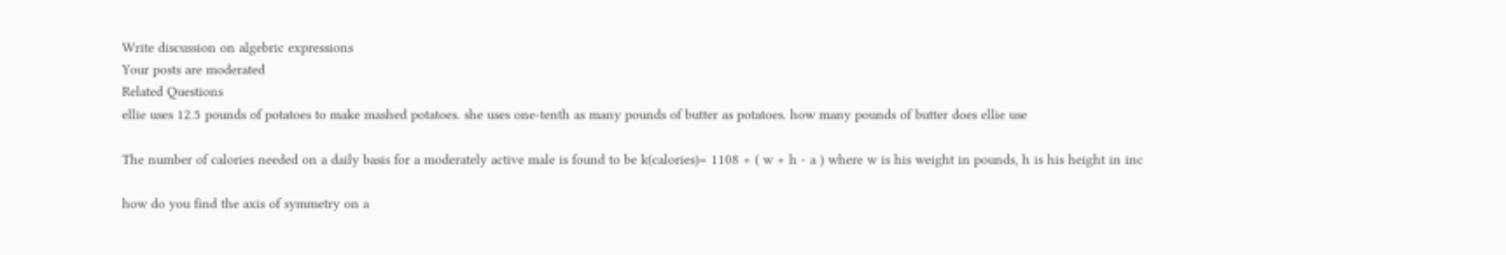Write discussion on algebric expressions
Your posts are moderated
Related Questions
ellie uses 12.5 pounds of potatoes to make mashed potatoes. she uses one-tenth as many pounds of butter as potatoes. how many pounds of butter does ellie use

The number of calories needed on a daily basis for a moderately active male is found to be k(calories)= 1108 + ( w + h - a ) where w is his weight in pounds, h is his height in inc

how do you find the axis of symmetry on a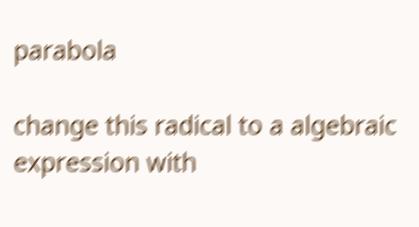parabola

change this radical to a algebraic expression with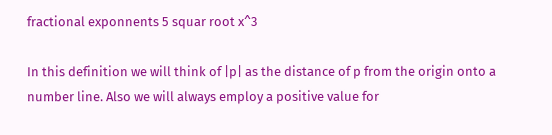fractional exponnents 5 squar root x^3

In this definition we will think of |p| as the distance of p from the origin onto a number line. Also we will always employ a positive value for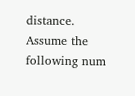distance.  Assume the following num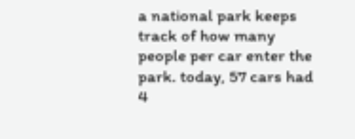a national park keeps track of how many people per car enter the park. today, 57 cars had 4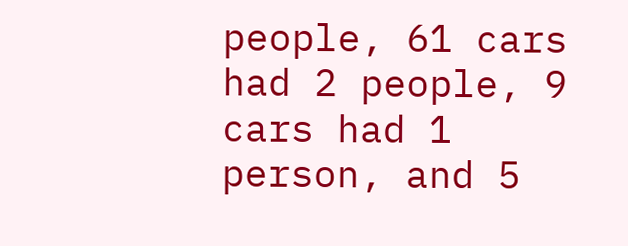people, 61 cars had 2 people, 9 cars had 1 person, and 5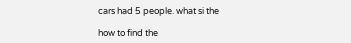cars had 5 people. what si the

how to find the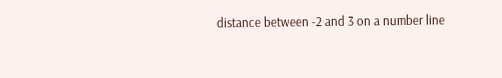distance between -2 and 3 on a number line